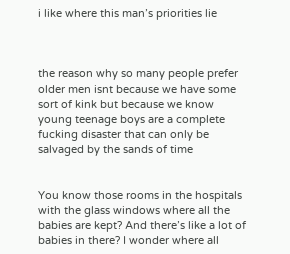i like where this man’s priorities lie



the reason why so many people prefer older men isnt because we have some sort of kink but because we know young teenage boys are a complete fucking disaster that can only be salvaged by the sands of time


You know those rooms in the hospitals with the glass windows where all the babies are kept? And there’s like a lot of babies in there? I wonder where all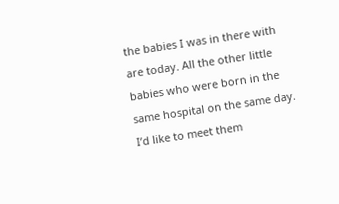the babies I was in there with are today. All the other little babies who were born in the same hospital on the same day. I’d like to meet them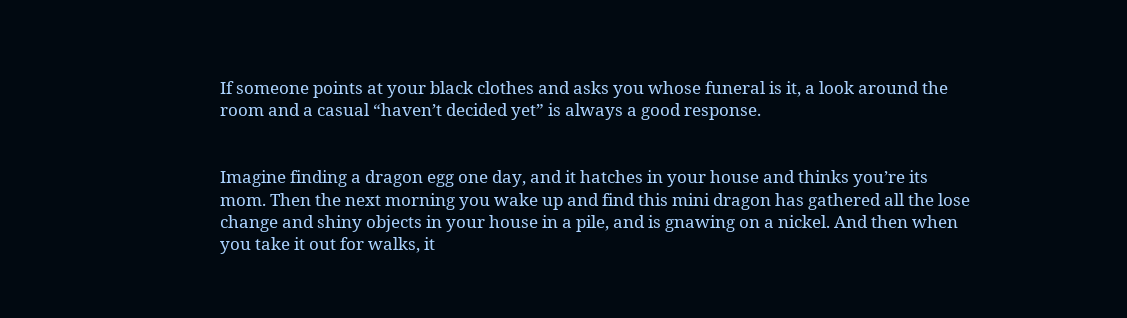If someone points at your black clothes and asks you whose funeral is it, a look around the room and a casual “haven’t decided yet” is always a good response.


Imagine finding a dragon egg one day, and it hatches in your house and thinks you’re its mom. Then the next morning you wake up and find this mini dragon has gathered all the lose change and shiny objects in your house in a pile, and is gnawing on a nickel. And then when you take it out for walks, it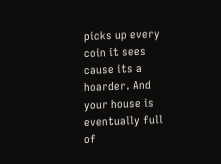picks up every coin it sees cause its a hoarder. And your house is eventually full of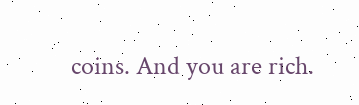coins. And you are rich.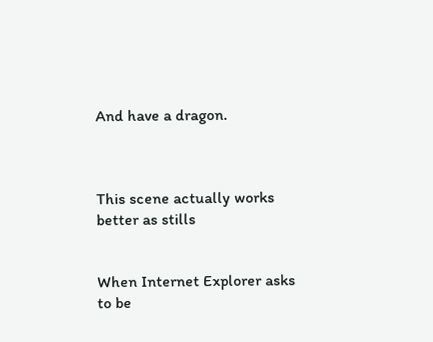And have a dragon.



This scene actually works better as stills


When Internet Explorer asks to be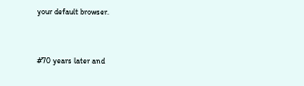your default browser.


#70 years later and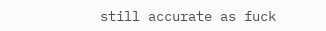still accurate as fuck